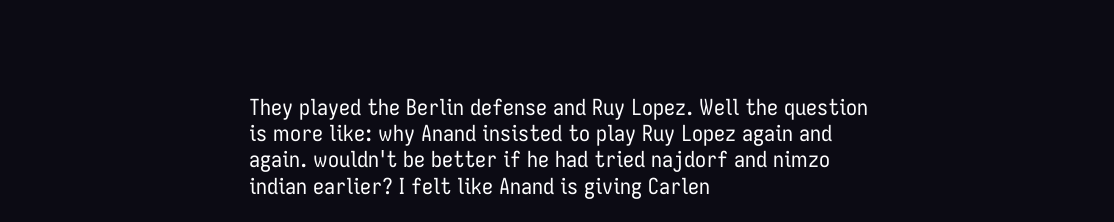They played the Berlin defense and Ruy Lopez. Well the question is more like: why Anand insisted to play Ruy Lopez again and again. wouldn't be better if he had tried najdorf and nimzo indian earlier? I felt like Anand is giving Carlen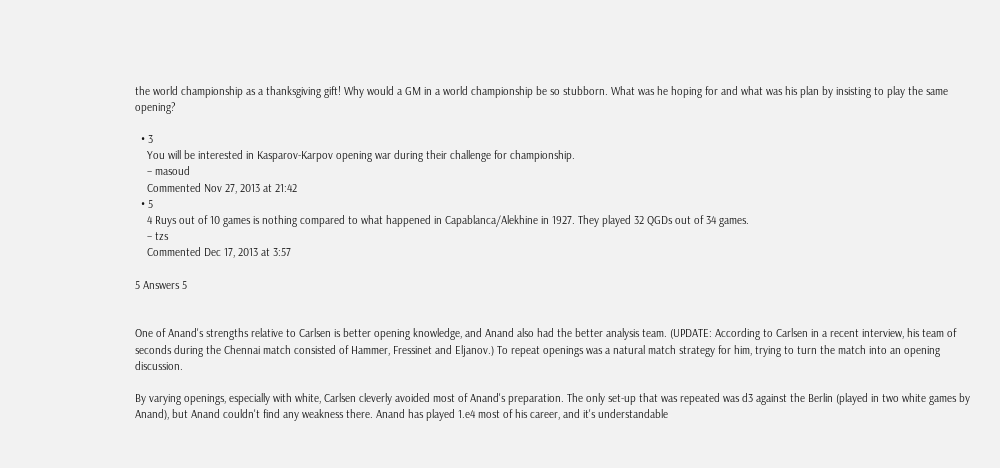the world championship as a thanksgiving gift! Why would a GM in a world championship be so stubborn. What was he hoping for and what was his plan by insisting to play the same opening?

  • 3
    You will be interested in Kasparov-Karpov opening war during their challenge for championship.
    – masoud
    Commented Nov 27, 2013 at 21:42
  • 5
    4 Ruys out of 10 games is nothing compared to what happened in Capablanca/Alekhine in 1927. They played 32 QGDs out of 34 games.
    – tzs
    Commented Dec 17, 2013 at 3:57

5 Answers 5


One of Anand's strengths relative to Carlsen is better opening knowledge, and Anand also had the better analysis team. (UPDATE: According to Carlsen in a recent interview, his team of seconds during the Chennai match consisted of Hammer, Fressinet and Eljanov.) To repeat openings was a natural match strategy for him, trying to turn the match into an opening discussion.

By varying openings, especially with white, Carlsen cleverly avoided most of Anand's preparation. The only set-up that was repeated was d3 against the Berlin (played in two white games by Anand), but Anand couldn't find any weakness there. Anand has played 1.e4 most of his career, and it's understandable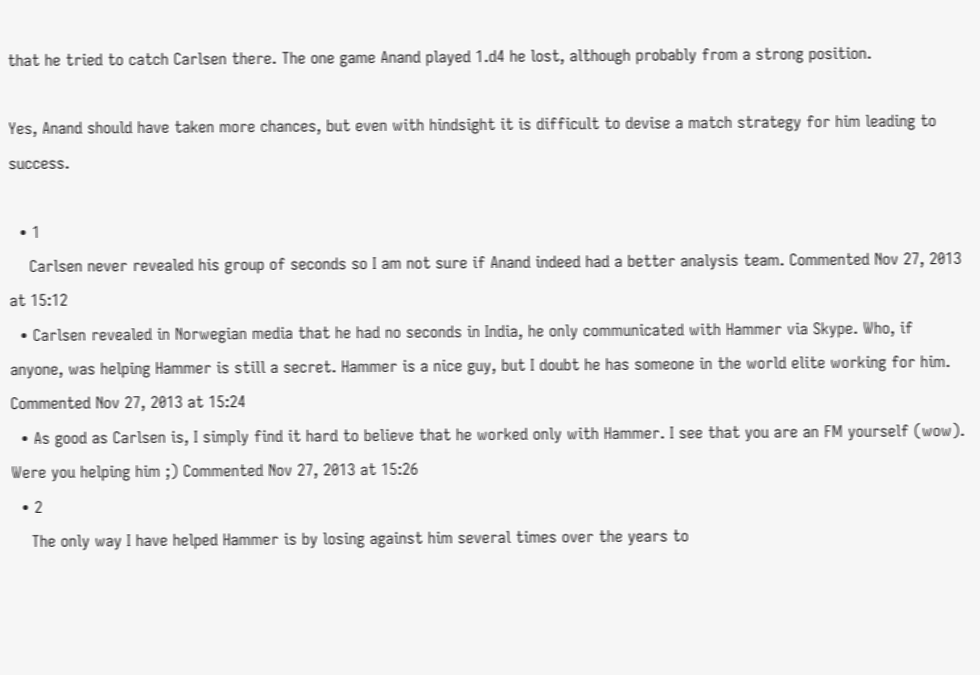that he tried to catch Carlsen there. The one game Anand played 1.d4 he lost, although probably from a strong position.

Yes, Anand should have taken more chances, but even with hindsight it is difficult to devise a match strategy for him leading to success.

  • 1
    Carlsen never revealed his group of seconds so I am not sure if Anand indeed had a better analysis team. Commented Nov 27, 2013 at 15:12
  • Carlsen revealed in Norwegian media that he had no seconds in India, he only communicated with Hammer via Skype. Who, if anyone, was helping Hammer is still a secret. Hammer is a nice guy, but I doubt he has someone in the world elite working for him. Commented Nov 27, 2013 at 15:24
  • As good as Carlsen is, I simply find it hard to believe that he worked only with Hammer. I see that you are an FM yourself (wow). Were you helping him ;) Commented Nov 27, 2013 at 15:26
  • 2
    The only way I have helped Hammer is by losing against him several times over the years to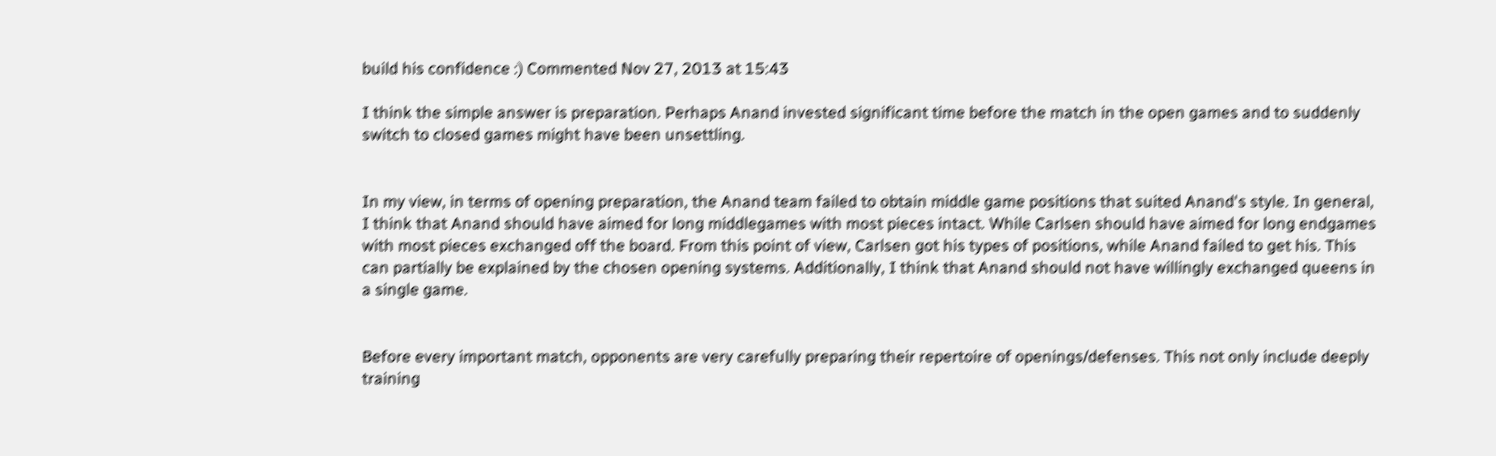build his confidence :) Commented Nov 27, 2013 at 15:43

I think the simple answer is preparation. Perhaps Anand invested significant time before the match in the open games and to suddenly switch to closed games might have been unsettling.


In my view, in terms of opening preparation, the Anand team failed to obtain middle game positions that suited Anand's style. In general, I think that Anand should have aimed for long middlegames with most pieces intact. While Carlsen should have aimed for long endgames with most pieces exchanged off the board. From this point of view, Carlsen got his types of positions, while Anand failed to get his. This can partially be explained by the chosen opening systems. Additionally, I think that Anand should not have willingly exchanged queens in a single game.


Before every important match, opponents are very carefully preparing their repertoire of openings/defenses. This not only include deeply training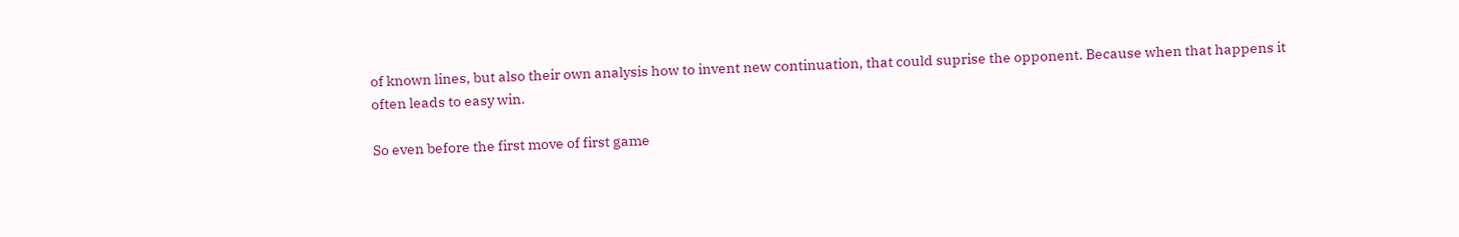of known lines, but also their own analysis how to invent new continuation, that could suprise the opponent. Because when that happens it often leads to easy win.

So even before the first move of first game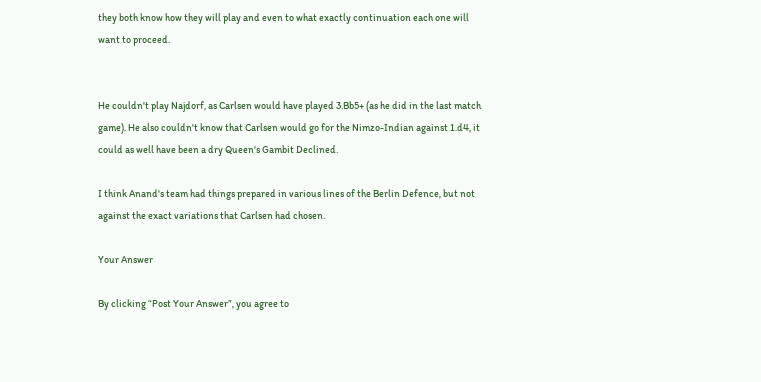they both know how they will play and even to what exactly continuation each one will want to proceed.


He couldn't play Najdorf, as Carlsen would have played 3.Bb5+ (as he did in the last match game). He also couldn't know that Carlsen would go for the Nimzo-Indian against 1.d4, it could as well have been a dry Queen's Gambit Declined.

I think Anand's team had things prepared in various lines of the Berlin Defence, but not against the exact variations that Carlsen had chosen.

Your Answer

By clicking “Post Your Answer”, you agree to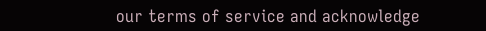our terms of service and acknowledge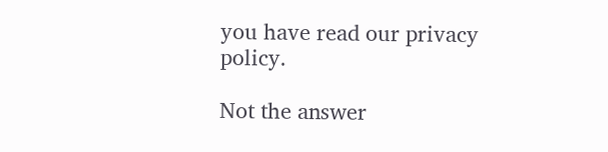you have read our privacy policy.

Not the answer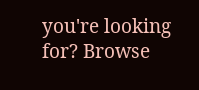you're looking for? Browse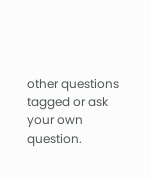other questions tagged or ask your own question.